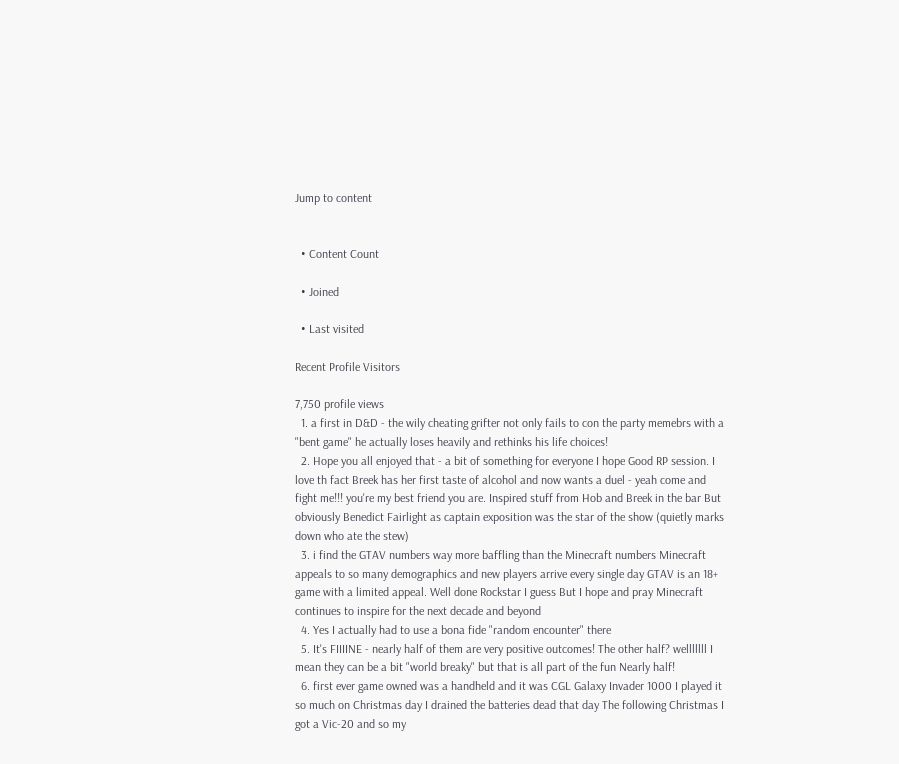Jump to content


  • Content Count

  • Joined

  • Last visited

Recent Profile Visitors

7,750 profile views
  1. a first in D&D - the wily cheating grifter not only fails to con the party memebrs with a "bent game" he actually loses heavily and rethinks his life choices!
  2. Hope you all enjoyed that - a bit of something for everyone I hope Good RP session. I love th fact Breek has her first taste of alcohol and now wants a duel - yeah come and fight me!!! you're my best friend you are. Inspired stuff from Hob and Breek in the bar But obviously Benedict Fairlight as captain exposition was the star of the show (quietly marks down who ate the stew)
  3. i find the GTAV numbers way more baffling than the Minecraft numbers Minecraft appeals to so many demographics and new players arrive every single day GTAV is an 18+ game with a limited appeal. Well done Rockstar I guess But I hope and pray Minecraft continues to inspire for the next decade and beyond
  4. Yes I actually had to use a bona fide "random encounter" there
  5. It's FIIIINE - nearly half of them are very positive outcomes! The other half? welllllll I mean they can be a bit "world breaky" but that is all part of the fun Nearly half!
  6. first ever game owned was a handheld and it was CGL Galaxy Invader 1000 I played it so much on Christmas day I drained the batteries dead that day The following Christmas I got a Vic-20 and so my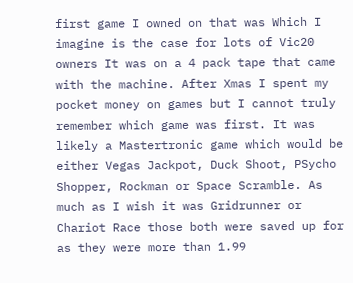first game I owned on that was Which I imagine is the case for lots of Vic20 owners It was on a 4 pack tape that came with the machine. After Xmas I spent my pocket money on games but I cannot truly remember which game was first. It was likely a Mastertronic game which would be either Vegas Jackpot, Duck Shoot, PSycho Shopper, Rockman or Space Scramble. As much as I wish it was Gridrunner or Chariot Race those both were saved up for as they were more than 1.99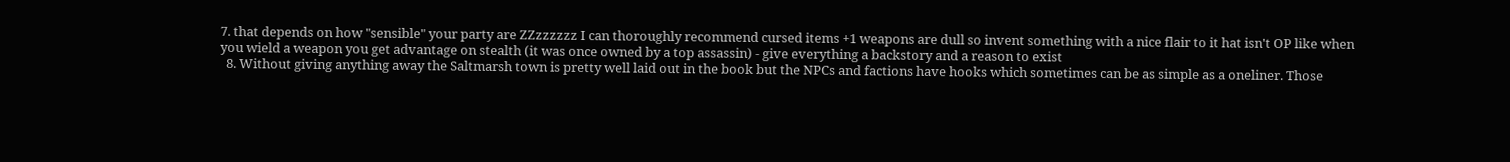7. that depends on how "sensible" your party are ZZzzzzzz I can thoroughly recommend cursed items +1 weapons are dull so invent something with a nice flair to it hat isn't OP like when you wield a weapon you get advantage on stealth (it was once owned by a top assassin) - give everything a backstory and a reason to exist
  8. Without giving anything away the Saltmarsh town is pretty well laid out in the book but the NPCs and factions have hooks which sometimes can be as simple as a oneliner. Those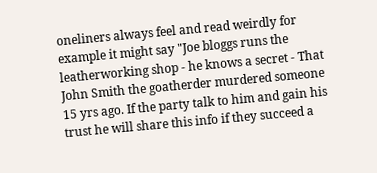oneliners always feel and read weirdly for example it might say "Joe bloggs runs the leatherworking shop - he knows a secret - That John Smith the goatherder murdered someone 15 yrs ago. If the party talk to him and gain his trust he will share this info if they succeed a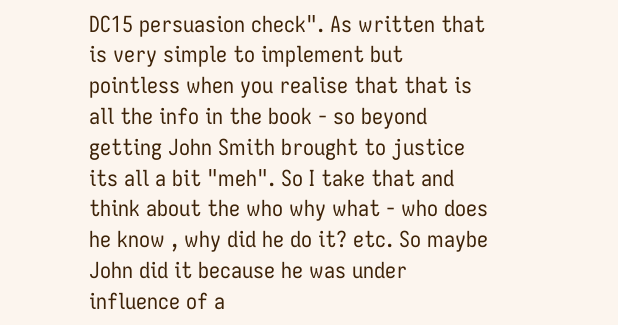DC15 persuasion check". As written that is very simple to implement but pointless when you realise that that is all the info in the book - so beyond getting John Smith brought to justice its all a bit "meh". So I take that and think about the who why what - who does he know , why did he do it? etc. So maybe John did it because he was under influence of a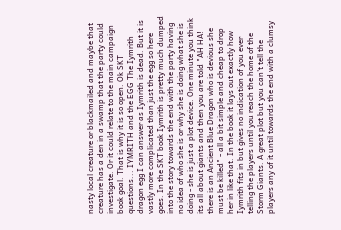nasty local creature or blackmailed and maybe that creature has a den in a swamp that the party could investigate. Or it could relate to the main campaign book goal. That is why it is so open. Ok SKT questions... IYMRITH and the EGG The Iymrith dragon egg I can answer as Iymrith is dead. But it is vastly more complicated than just the egg so here goes. In the SKT book Iymrith is pretty much dumped into the story towards the end with the party having no idea of who she is or why she is doing what she is doing - she is just a plot device. One minute you think its all about giants and then you are told "AH HA! there is an Ancient Blue Dragon who is devious she must be killed" - all a bit simple and cheap to drop her in like that. In the book it lays out exactly how Iymrith fits in but gives no indication of you ever telling the players until you reach the home of the Storm Giants. A great plot but you can't tell the players any of it until towards the end with a clumsy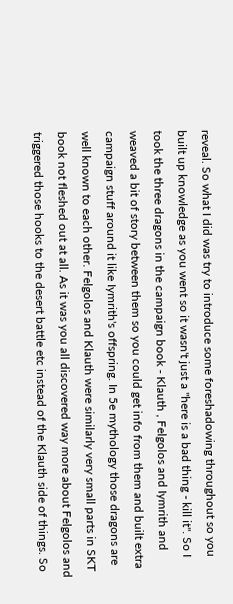reveal. So what I did was try to introduce some foreshadowing throughout so you built up knowledge as you went so it wasn't just a "here is a bad thing - kill it". So I took the three dragons in the campaign book - Klauth , Felgolos and Iymrith and weaved a bit of story between them so you could get info from them and built extra campaign stuff around it like Iymrith's offspring. In 5e mythology those dragons are well known to each other. Felgolos and Klauth were similarly very small parts in SKT book not fleshed out at all. As it was you all discovered way more about Felgolos and triggered those hooks to the desert battle etc instead of the Klauth side of things. So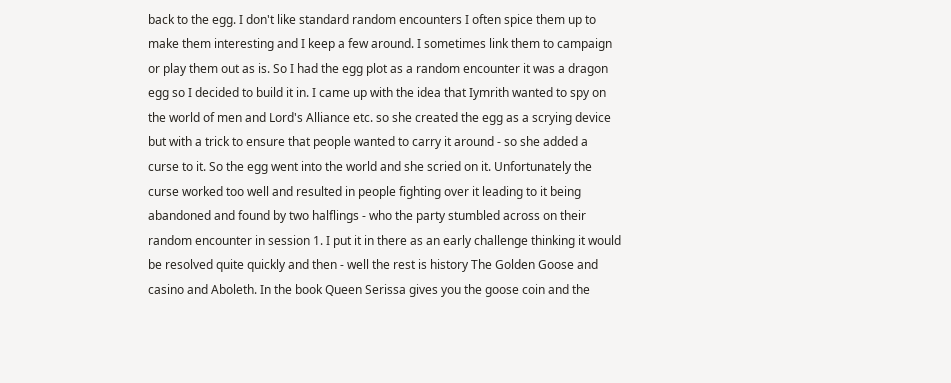back to the egg. I don't like standard random encounters I often spice them up to make them interesting and I keep a few around. I sometimes link them to campaign or play them out as is. So I had the egg plot as a random encounter it was a dragon egg so I decided to build it in. I came up with the idea that Iymrith wanted to spy on the world of men and Lord's Alliance etc. so she created the egg as a scrying device but with a trick to ensure that people wanted to carry it around - so she added a curse to it. So the egg went into the world and she scried on it. Unfortunately the curse worked too well and resulted in people fighting over it leading to it being abandoned and found by two halflings - who the party stumbled across on their random encounter in session 1. I put it in there as an early challenge thinking it would be resolved quite quickly and then - well the rest is history The Golden Goose and casino and Aboleth. In the book Queen Serissa gives you the goose coin and the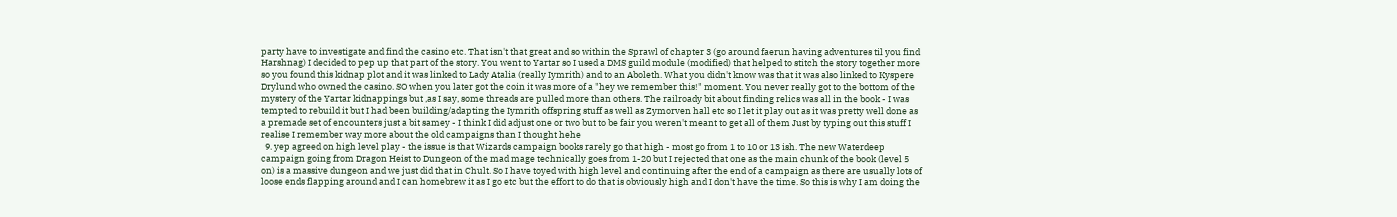party have to investigate and find the casino etc. That isn't that great and so within the Sprawl of chapter 3 (go around faerun having adventures til you find Harshnag) I decided to pep up that part of the story. You went to Yartar so I used a DMS guild module (modified) that helped to stitch the story together more so you found this kidnap plot and it was linked to Lady Atalia (really Iymrith) and to an Aboleth. What you didn't know was that it was also linked to Kyspere Drylund who owned the casino. SO when you later got the coin it was more of a "hey we remember this!" moment. You never really got to the bottom of the mystery of the Yartar kidnappings but ,as I say, some threads are pulled more than others. The railroady bit about finding relics was all in the book - I was tempted to rebuild it but I had been building/adapting the Iymrith offspring stuff as well as Zymorven hall etc so I let it play out as it was pretty well done as a premade set of encounters just a bit samey - I think I did adjust one or two but to be fair you weren't meant to get all of them Just by typing out this stuff I realise I remember way more about the old campaigns than I thought hehe
  9. yep agreed on high level play - the issue is that Wizards campaign books rarely go that high - most go from 1 to 10 or 13 ish. The new Waterdeep campaign going from Dragon Heist to Dungeon of the mad mage technically goes from 1-20 but I rejected that one as the main chunk of the book (level 5 on) is a massive dungeon and we just did that in Chult. So I have toyed with high level and continuing after the end of a campaign as there are usually lots of loose ends flapping around and I can homebrew it as I go etc but the effort to do that is obviously high and I don't have the time. So this is why I am doing the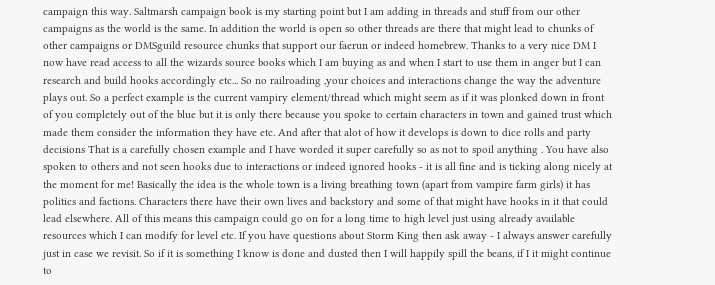campaign this way. Saltmarsh campaign book is my starting point but I am adding in threads and stuff from our other campaigns as the world is the same. In addition the world is open so other threads are there that might lead to chunks of other campaigns or DMSguild resource chunks that support our faerun or indeed homebrew. Thanks to a very nice DM I now have read access to all the wizards source books which I am buying as and when I start to use them in anger but I can research and build hooks accordingly etc... So no railroading ,your choices and interactions change the way the adventure plays out. So a perfect example is the current vampiry element/thread which might seem as if it was plonked down in front of you completely out of the blue but it is only there because you spoke to certain characters in town and gained trust which made them consider the information they have etc. And after that alot of how it develops is down to dice rolls and party decisions That is a carefully chosen example and I have worded it super carefully so as not to spoil anything . You have also spoken to others and not seen hooks due to interactions or indeed ignored hooks - it is all fine and is ticking along nicely at the moment for me! Basically the idea is the whole town is a living breathing town (apart from vampire farm girls) it has politics and factions. Characters there have their own lives and backstory and some of that might have hooks in it that could lead elsewhere. All of this means this campaign could go on for a long time to high level just using already available resources which I can modify for level etc. If you have questions about Storm King then ask away - I always answer carefully just in case we revisit. So if it is something I know is done and dusted then I will happily spill the beans, if I it might continue to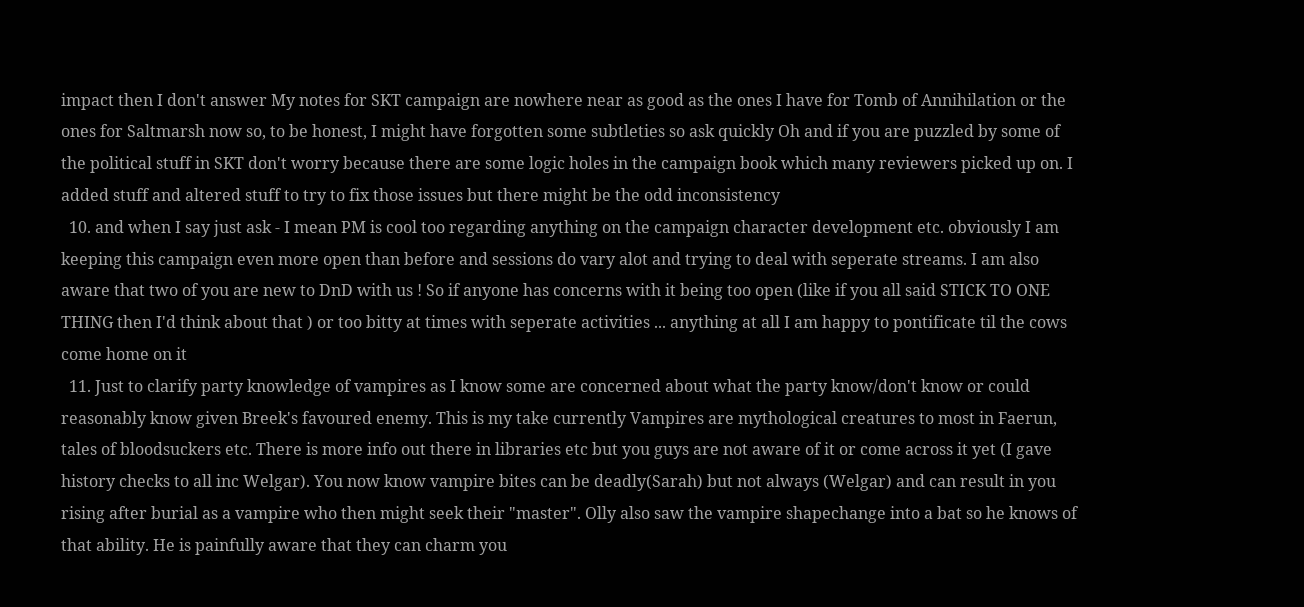impact then I don't answer My notes for SKT campaign are nowhere near as good as the ones I have for Tomb of Annihilation or the ones for Saltmarsh now so, to be honest, I might have forgotten some subtleties so ask quickly Oh and if you are puzzled by some of the political stuff in SKT don't worry because there are some logic holes in the campaign book which many reviewers picked up on. I added stuff and altered stuff to try to fix those issues but there might be the odd inconsistency
  10. and when I say just ask - I mean PM is cool too regarding anything on the campaign character development etc. obviously I am keeping this campaign even more open than before and sessions do vary alot and trying to deal with seperate streams. I am also aware that two of you are new to DnD with us ! So if anyone has concerns with it being too open (like if you all said STICK TO ONE THING then I'd think about that ) or too bitty at times with seperate activities ... anything at all I am happy to pontificate til the cows come home on it
  11. Just to clarify party knowledge of vampires as I know some are concerned about what the party know/don't know or could reasonably know given Breek's favoured enemy. This is my take currently Vampires are mythological creatures to most in Faerun, tales of bloodsuckers etc. There is more info out there in libraries etc but you guys are not aware of it or come across it yet (I gave history checks to all inc Welgar). You now know vampire bites can be deadly(Sarah) but not always (Welgar) and can result in you rising after burial as a vampire who then might seek their "master". Olly also saw the vampire shapechange into a bat so he knows of that ability. He is painfully aware that they can charm you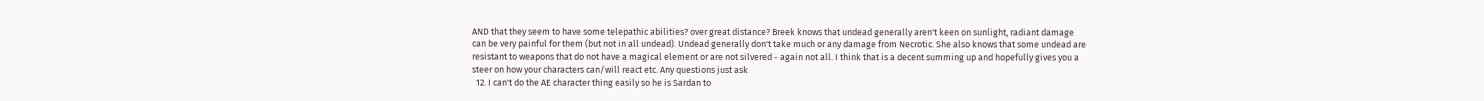AND that they seem to have some telepathic abilities? over great distance? Breek knows that undead generally aren't keen on sunlight, radiant damage can be very painful for them (but not in all undead). Undead generally don't take much or any damage from Necrotic. She also knows that some undead are resistant to weapons that do not have a magical element or are not silvered - again not all. I think that is a decent summing up and hopefully gives you a steer on how your characters can/will react etc. Any questions just ask
  12. I can't do the AE character thing easily so he is Sardan to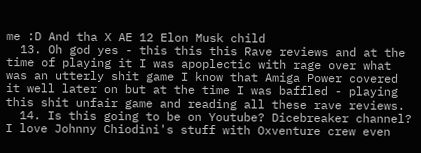me :D And tha X AE 12 Elon Musk child
  13. Oh god yes - this this this Rave reviews and at the time of playing it I was apoplectic with rage over what was an utterly shit game I know that Amiga Power covered it well later on but at the time I was baffled - playing this shit unfair game and reading all these rave reviews.
  14. Is this going to be on Youtube? Dicebreaker channel? I love Johnny Chiodini's stuff with Oxventure crew even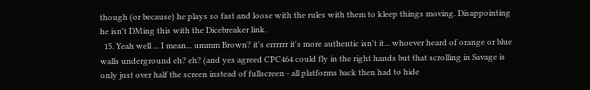though (or because) he plays so fast and loose with the rules with them to kleep things moving. Disappointing he isn't DMing this with the Dicebreaker link.
  15. Yeah well ... I mean... ummm Brown? it's errrrrr it's more authentic isn't it... whoever heard of orange or blue walls underground eh? eh? (and yes agreed CPC464 could fly in the right hands but that scrolling in Savage is only just over half the screen instead of fullscreen - all platforms back then had to hide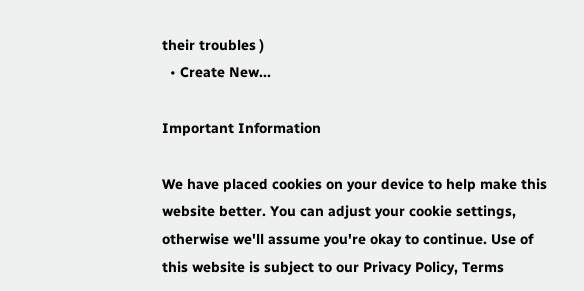their troubles )
  • Create New...

Important Information

We have placed cookies on your device to help make this website better. You can adjust your cookie settings, otherwise we'll assume you're okay to continue. Use of this website is subject to our Privacy Policy, Terms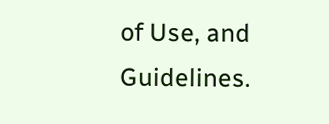of Use, and Guidelines.